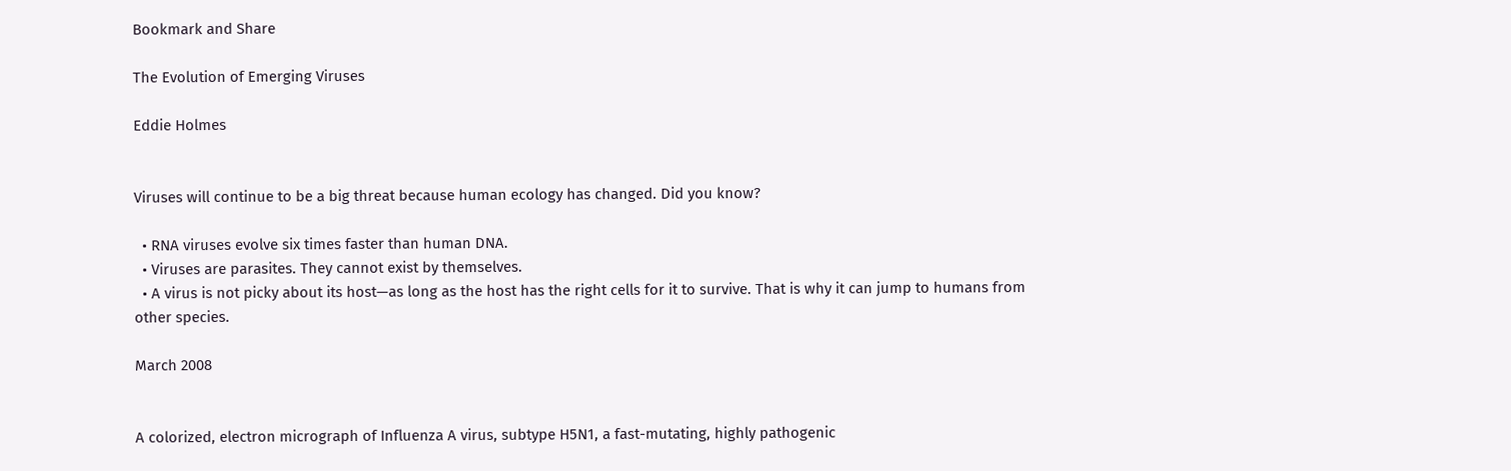Bookmark and Share

The Evolution of Emerging Viruses

Eddie Holmes


Viruses will continue to be a big threat because human ecology has changed. Did you know?

  • RNA viruses evolve six times faster than human DNA.
  • Viruses are parasites. They cannot exist by themselves.
  • A virus is not picky about its host—as long as the host has the right cells for it to survive. That is why it can jump to humans from other species.

March 2008


A colorized, electron micrograph of Influenza A virus, subtype H5N1, a fast-mutating, highly pathogenic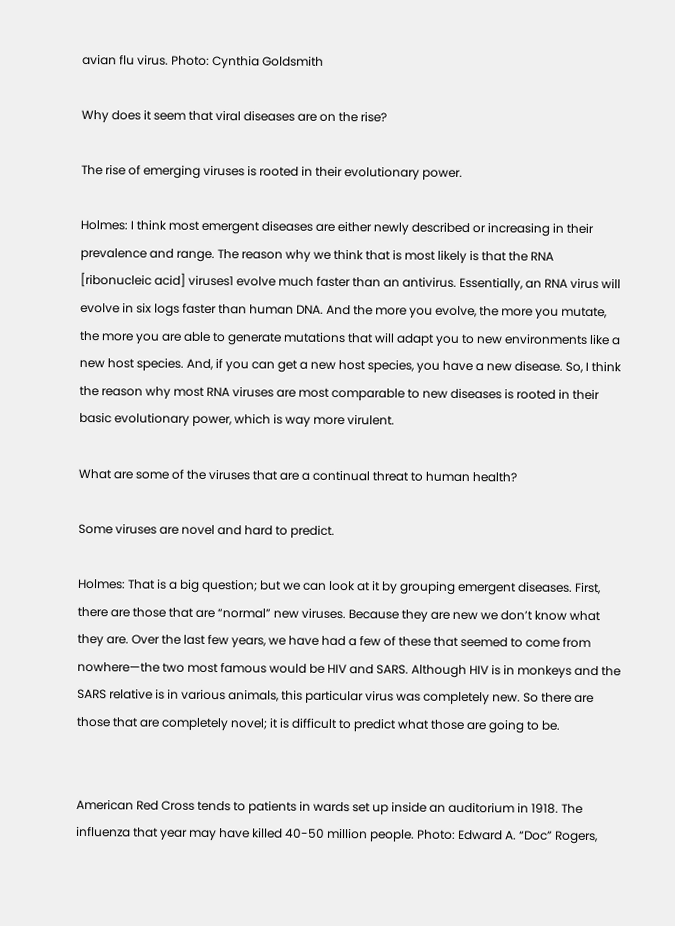avian flu virus. Photo: Cynthia Goldsmith

Why does it seem that viral diseases are on the rise?

The rise of emerging viruses is rooted in their evolutionary power.

Holmes: I think most emergent diseases are either newly described or increasing in their prevalence and range. The reason why we think that is most likely is that the RNA [ribonucleic acid] viruses1 evolve much faster than an antivirus. Essentially, an RNA virus will evolve in six logs faster than human DNA. And the more you evolve, the more you mutate, the more you are able to generate mutations that will adapt you to new environments like a new host species. And, if you can get a new host species, you have a new disease. So, I think the reason why most RNA viruses are most comparable to new diseases is rooted in their basic evolutionary power, which is way more virulent.

What are some of the viruses that are a continual threat to human health?

Some viruses are novel and hard to predict.

Holmes: That is a big question; but we can look at it by grouping emergent diseases. First, there are those that are “normal” new viruses. Because they are new we don’t know what they are. Over the last few years, we have had a few of these that seemed to come from nowhere—the two most famous would be HIV and SARS. Although HIV is in monkeys and the SARS relative is in various animals, this particular virus was completely new. So there are those that are completely novel; it is difficult to predict what those are going to be.


American Red Cross tends to patients in wards set up inside an auditorium in 1918. The influenza that year may have killed 40-50 million people. Photo: Edward A. “Doc” Rogers,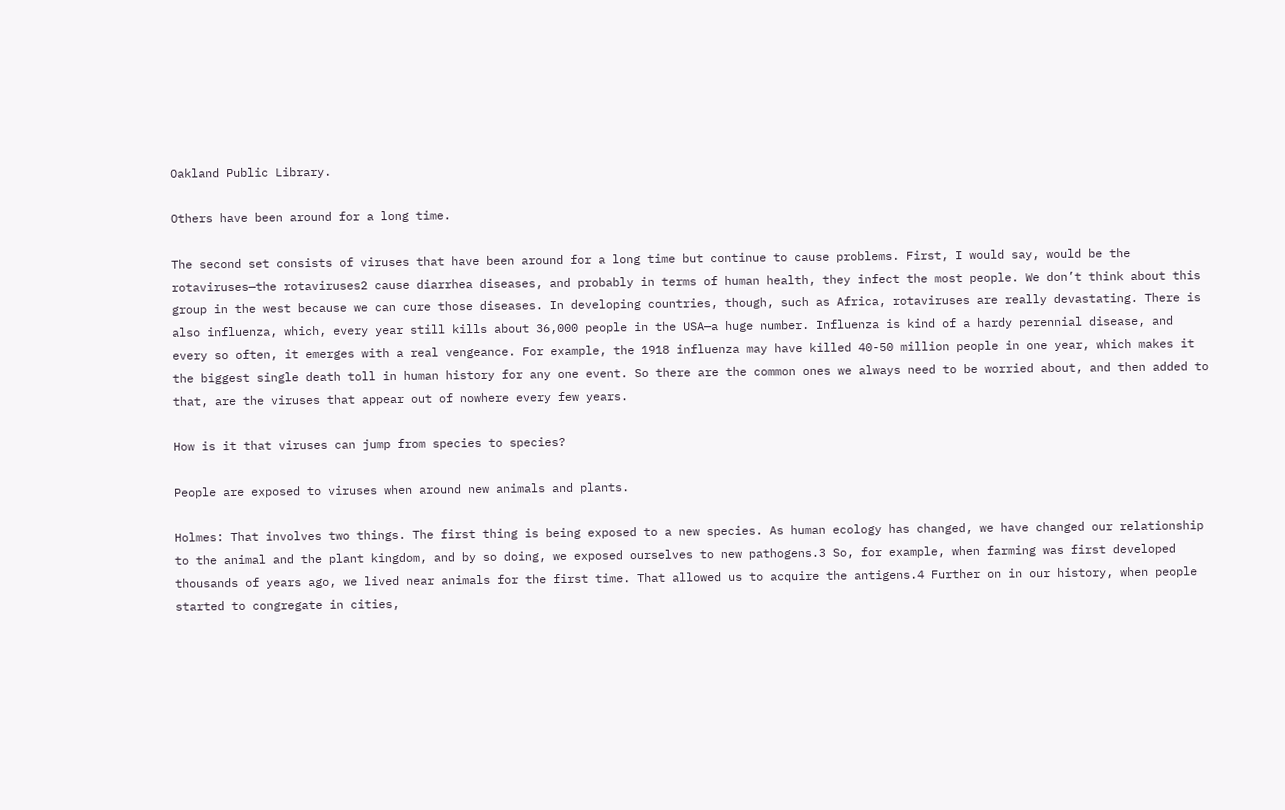Oakland Public Library.

Others have been around for a long time.

The second set consists of viruses that have been around for a long time but continue to cause problems. First, I would say, would be the rotaviruses—the rotaviruses2 cause diarrhea diseases, and probably in terms of human health, they infect the most people. We don’t think about this group in the west because we can cure those diseases. In developing countries, though, such as Africa, rotaviruses are really devastating. There is also influenza, which, every year still kills about 36,000 people in the USA—a huge number. Influenza is kind of a hardy perennial disease, and every so often, it emerges with a real vengeance. For example, the 1918 influenza may have killed 40-50 million people in one year, which makes it the biggest single death toll in human history for any one event. So there are the common ones we always need to be worried about, and then added to that, are the viruses that appear out of nowhere every few years.

How is it that viruses can jump from species to species?

People are exposed to viruses when around new animals and plants.

Holmes: That involves two things. The first thing is being exposed to a new species. As human ecology has changed, we have changed our relationship to the animal and the plant kingdom, and by so doing, we exposed ourselves to new pathogens.3 So, for example, when farming was first developed thousands of years ago, we lived near animals for the first time. That allowed us to acquire the antigens.4 Further on in our history, when people started to congregate in cities,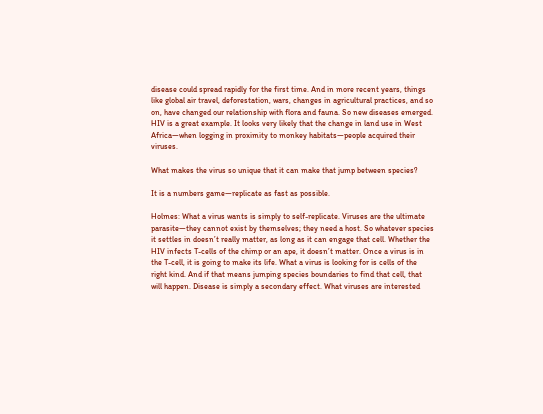disease could spread rapidly for the first time. And in more recent years, things like global air travel, deforestation, wars, changes in agricultural practices, and so on, have changed our relationship with flora and fauna. So new diseases emerged. HIV is a great example. It looks very likely that the change in land use in West Africa—when logging in proximity to monkey habitats—people acquired their viruses.

What makes the virus so unique that it can make that jump between species?

It is a numbers game—replicate as fast as possible.

Holmes: What a virus wants is simply to self-replicate. Viruses are the ultimate parasite—they cannot exist by themselves; they need a host. So whatever species it settles in doesn’t really matter, as long as it can engage that cell. Whether the HIV infects T-cells of the chimp or an ape, it doesn’t matter. Once a virus is in the T-cell, it is going to make its life. What a virus is looking for is cells of the right kind. And if that means jumping species boundaries to find that cell, that will happen. Disease is simply a secondary effect. What viruses are interested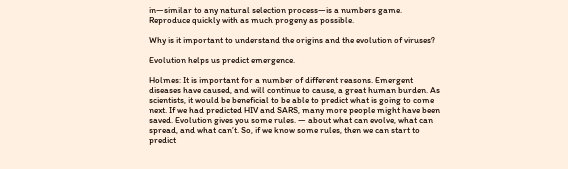in—similar to any natural selection process—is a numbers game. Reproduce quickly with as much progeny as possible.

Why is it important to understand the origins and the evolution of viruses?

Evolution helps us predict emergence.

Holmes: It is important for a number of different reasons. Emergent diseases have caused, and will continue to cause, a great human burden. As scientists, it would be beneficial to be able to predict what is going to come next. If we had predicted HIV and SARS, many more people might have been saved. Evolution gives you some rules. — about what can evolve, what can spread, and what can’t. So, if we know some rules, then we can start to predict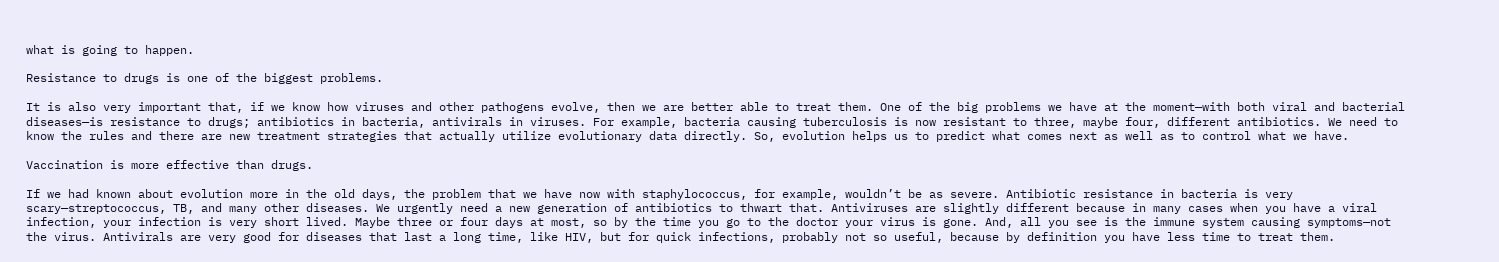what is going to happen.

Resistance to drugs is one of the biggest problems.

It is also very important that, if we know how viruses and other pathogens evolve, then we are better able to treat them. One of the big problems we have at the moment—with both viral and bacterial diseases—is resistance to drugs; antibiotics in bacteria, antivirals in viruses. For example, bacteria causing tuberculosis is now resistant to three, maybe four, different antibiotics. We need to know the rules and there are new treatment strategies that actually utilize evolutionary data directly. So, evolution helps us to predict what comes next as well as to control what we have.

Vaccination is more effective than drugs.

If we had known about evolution more in the old days, the problem that we have now with staphylococcus, for example, wouldn’t be as severe. Antibiotic resistance in bacteria is very scary—streptococcus, TB, and many other diseases. We urgently need a new generation of antibiotics to thwart that. Antiviruses are slightly different because in many cases when you have a viral infection, your infection is very short lived. Maybe three or four days at most, so by the time you go to the doctor your virus is gone. And, all you see is the immune system causing symptoms—not the virus. Antivirals are very good for diseases that last a long time, like HIV, but for quick infections, probably not so useful, because by definition you have less time to treat them.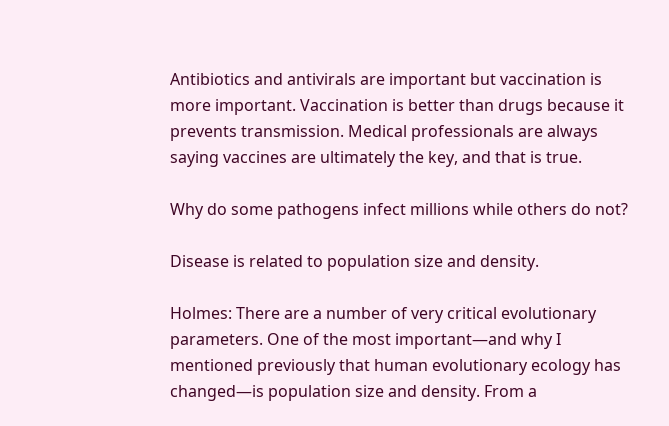Antibiotics and antivirals are important but vaccination is more important. Vaccination is better than drugs because it prevents transmission. Medical professionals are always saying vaccines are ultimately the key, and that is true.

Why do some pathogens infect millions while others do not?

Disease is related to population size and density.

Holmes: There are a number of very critical evolutionary parameters. One of the most important—and why I mentioned previously that human evolutionary ecology has changed—is population size and density. From a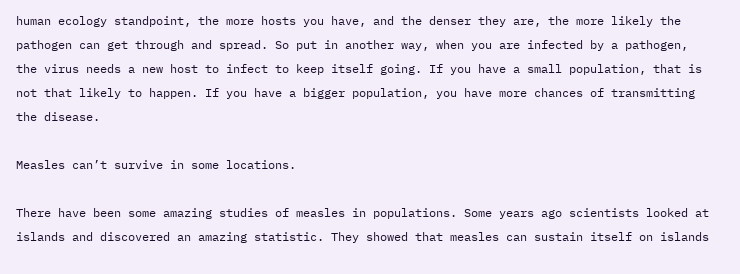human ecology standpoint, the more hosts you have, and the denser they are, the more likely the pathogen can get through and spread. So put in another way, when you are infected by a pathogen, the virus needs a new host to infect to keep itself going. If you have a small population, that is not that likely to happen. If you have a bigger population, you have more chances of transmitting the disease.

Measles can’t survive in some locations.

There have been some amazing studies of measles in populations. Some years ago scientists looked at islands and discovered an amazing statistic. They showed that measles can sustain itself on islands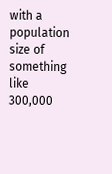with a population size of something like 300,000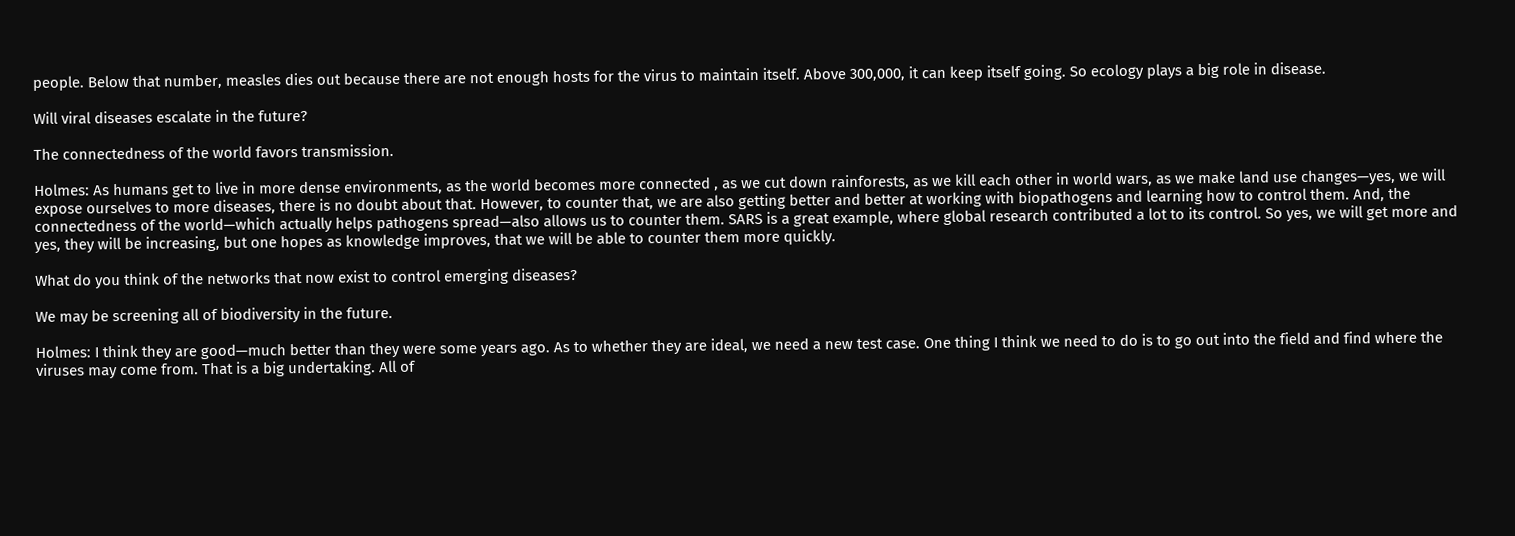people. Below that number, measles dies out because there are not enough hosts for the virus to maintain itself. Above 300,000, it can keep itself going. So ecology plays a big role in disease.

Will viral diseases escalate in the future?

The connectedness of the world favors transmission.

Holmes: As humans get to live in more dense environments, as the world becomes more connected , as we cut down rainforests, as we kill each other in world wars, as we make land use changes—yes, we will expose ourselves to more diseases, there is no doubt about that. However, to counter that, we are also getting better and better at working with biopathogens and learning how to control them. And, the connectedness of the world—which actually helps pathogens spread—also allows us to counter them. SARS is a great example, where global research contributed a lot to its control. So yes, we will get more and yes, they will be increasing, but one hopes as knowledge improves, that we will be able to counter them more quickly.

What do you think of the networks that now exist to control emerging diseases?

We may be screening all of biodiversity in the future.

Holmes: I think they are good—much better than they were some years ago. As to whether they are ideal, we need a new test case. One thing I think we need to do is to go out into the field and find where the viruses may come from. That is a big undertaking. All of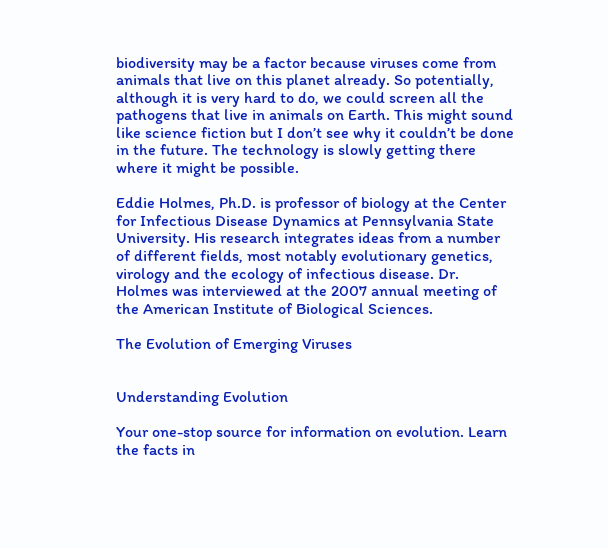biodiversity may be a factor because viruses come from animals that live on this planet already. So potentially, although it is very hard to do, we could screen all the pathogens that live in animals on Earth. This might sound like science fiction but I don’t see why it couldn’t be done in the future. The technology is slowly getting there where it might be possible.

Eddie Holmes, Ph.D. is professor of biology at the Center for Infectious Disease Dynamics at Pennsylvania State University. His research integrates ideas from a number of different fields, most notably evolutionary genetics, virology and the ecology of infectious disease. Dr. Holmes was interviewed at the 2007 annual meeting of the American Institute of Biological Sciences.

The Evolution of Emerging Viruses


Understanding Evolution

Your one-stop source for information on evolution. Learn the facts in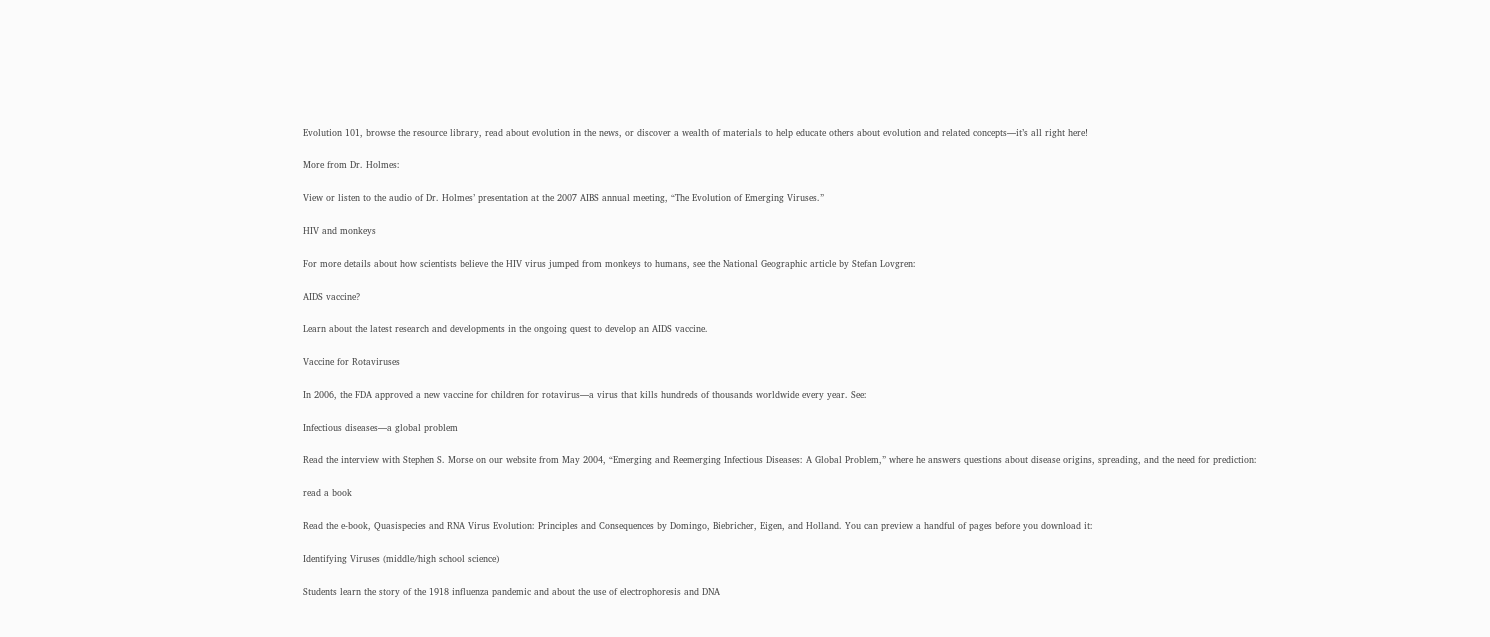Evolution 101, browse the resource library, read about evolution in the news, or discover a wealth of materials to help educate others about evolution and related concepts—it’s all right here!

More from Dr. Holmes:

View or listen to the audio of Dr. Holmes’ presentation at the 2007 AIBS annual meeting, “The Evolution of Emerging Viruses.”

HIV and monkeys

For more details about how scientists believe the HIV virus jumped from monkeys to humans, see the National Geographic article by Stefan Lovgren:

AIDS vaccine?

Learn about the latest research and developments in the ongoing quest to develop an AIDS vaccine.

Vaccine for Rotaviruses

In 2006, the FDA approved a new vaccine for children for rotavirus—a virus that kills hundreds of thousands worldwide every year. See:

Infectious diseases—a global problem

Read the interview with Stephen S. Morse on our website from May 2004, “Emerging and Reemerging Infectious Diseases: A Global Problem,” where he answers questions about disease origins, spreading, and the need for prediction:

read a book

Read the e-book, Quasispecies and RNA Virus Evolution: Principles and Consequences by Domingo, Biebricher, Eigen, and Holland. You can preview a handful of pages before you download it:

Identifying Viruses (middle/high school science)

Students learn the story of the 1918 influenza pandemic and about the use of electrophoresis and DNA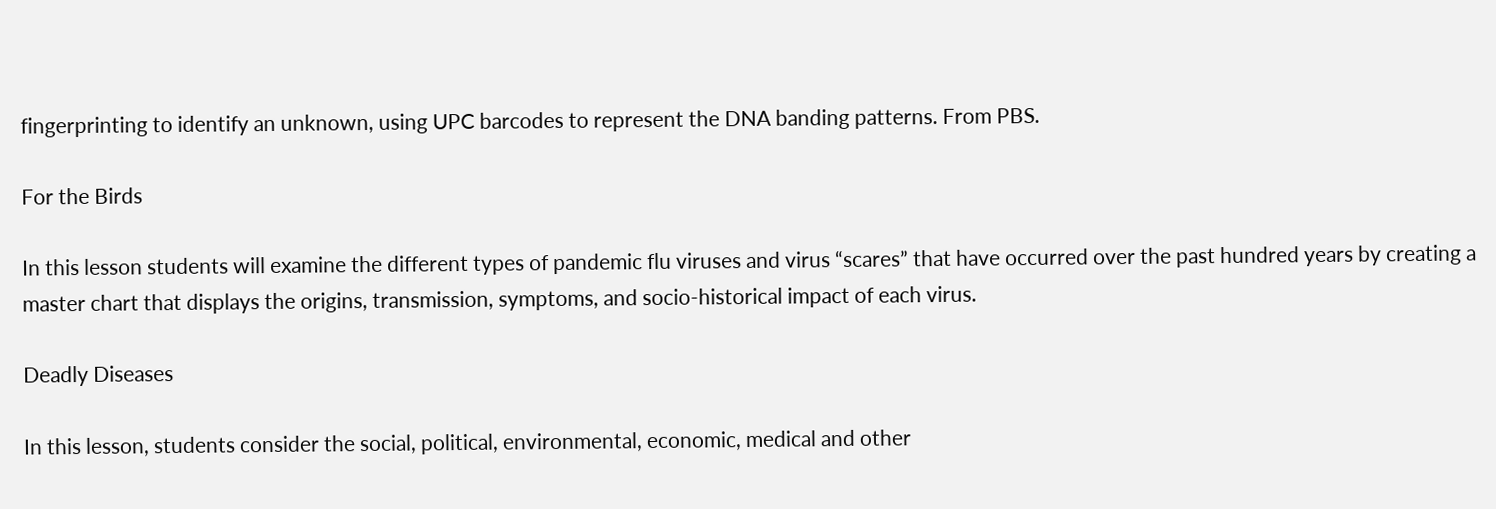fingerprinting to identify an unknown, using UPC barcodes to represent the DNA banding patterns. From PBS.

For the Birds

In this lesson students will examine the different types of pandemic flu viruses and virus “scares” that have occurred over the past hundred years by creating a master chart that displays the origins, transmission, symptoms, and socio-historical impact of each virus.

Deadly Diseases

In this lesson, students consider the social, political, environmental, economic, medical and other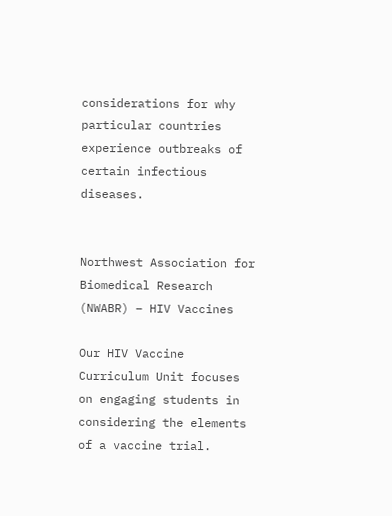considerations for why particular countries experience outbreaks of certain infectious diseases.


Northwest Association for Biomedical Research (NWABR) – HIV Vaccines

Our HIV Vaccine Curriculum Unit focuses on engaging students in considering the elements of a vaccine trial.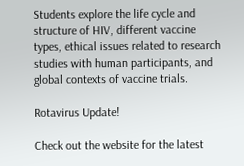Students explore the life cycle and structure of HIV, different vaccine types, ethical issues related to research studies with human participants, and global contexts of vaccine trials.

Rotavirus Update!

Check out the website for the latest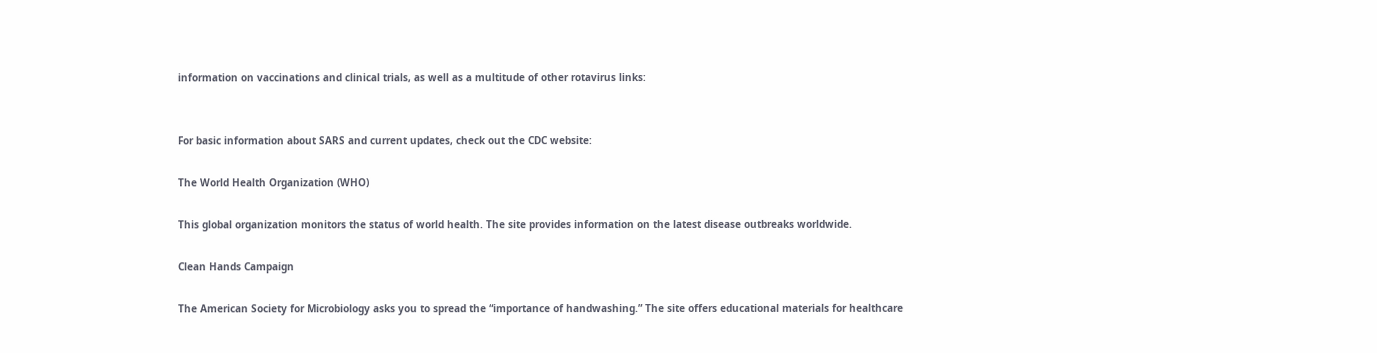information on vaccinations and clinical trials, as well as a multitude of other rotavirus links:


For basic information about SARS and current updates, check out the CDC website:

The World Health Organization (WHO)

This global organization monitors the status of world health. The site provides information on the latest disease outbreaks worldwide.

Clean Hands Campaign

The American Society for Microbiology asks you to spread the “importance of handwashing.” The site offers educational materials for healthcare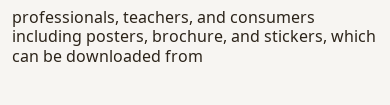professionals, teachers, and consumers including posters, brochure, and stickers, which can be downloaded from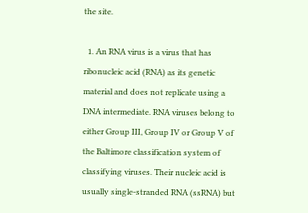the site.

  1. An RNA virus is a virus that has ribonucleic acid (RNA) as its genetic material and does not replicate using a DNA intermediate. RNA viruses belong to either Group III, Group IV or Group V of the Baltimore classification system of classifying viruses. Their nucleic acid is usually single-stranded RNA (ssRNA) but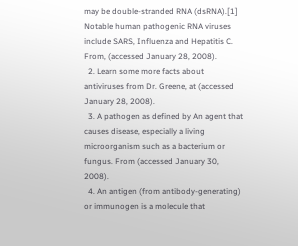may be double-stranded RNA (dsRNA).[1] Notable human pathogenic RNA viruses include SARS, Influenza and Hepatitis C. From, (accessed January 28, 2008).
  2. Learn some more facts about antiviruses from Dr. Greene, at (accessed January 28, 2008).
  3. A pathogen as defined by An agent that causes disease, especially a living microorganism such as a bacterium or fungus. From (accessed January 30, 2008).
  4. An antigen (from antibody-generating) or immunogen is a molecule that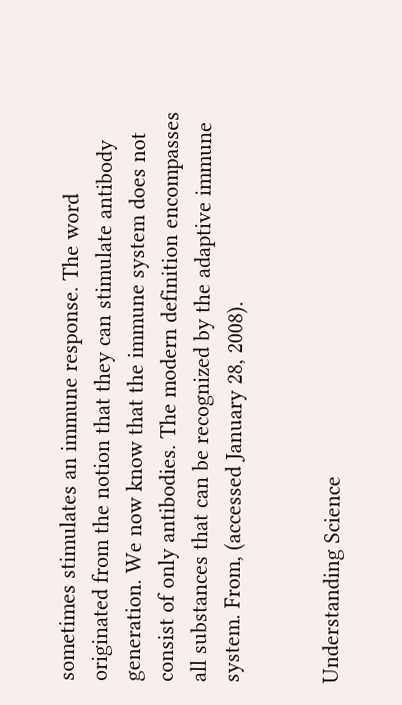sometimes stimulates an immune response. The word originated from the notion that they can stimulate antibody generation. We now know that the immune system does not consist of only antibodies. The modern definition encompasses all substances that can be recognized by the adaptive immune system. From, (accessed January 28, 2008).


Understanding Science